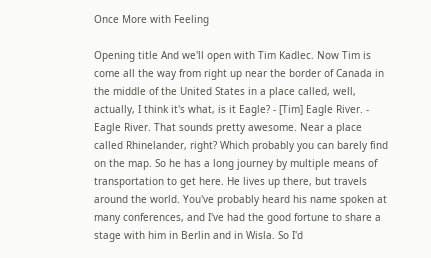Once More with Feeling

Opening title And we'll open with Tim Kadlec. Now Tim is come all the way from right up near the border of Canada in the middle of the United States in a place called, well, actually, I think it's what, is it Eagle? - [Tim] Eagle River. - Eagle River. That sounds pretty awesome. Near a place called Rhinelander, right? Which probably you can barely find on the map. So he has a long journey by multiple means of transportation to get here. He lives up there, but travels around the world. You've probably heard his name spoken at many conferences, and I've had the good fortune to share a stage with him in Berlin and in Wisla. So I'd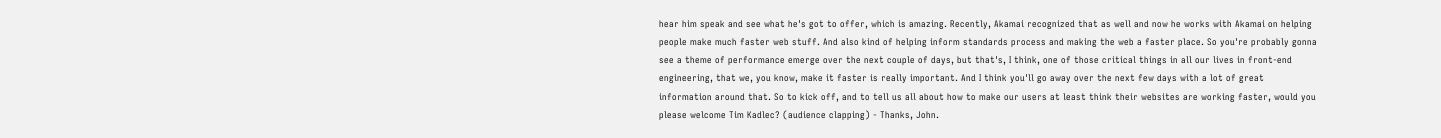hear him speak and see what he's got to offer, which is amazing. Recently, Akamai recognized that as well and now he works with Akamai on helping people make much faster web stuff. And also kind of helping inform standards process and making the web a faster place. So you're probably gonna see a theme of performance emerge over the next couple of days, but that's, I think, one of those critical things in all our lives in front-end engineering, that we, you know, make it faster is really important. And I think you'll go away over the next few days with a lot of great information around that. So to kick off, and to tell us all about how to make our users at least think their websites are working faster, would you please welcome Tim Kadlec? (audience clapping) - Thanks, John.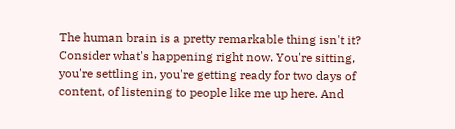The human brain is a pretty remarkable thing isn't it? Consider what's happening right now. You're sitting, you're settling in, you're getting ready for two days of content, of listening to people like me up here. And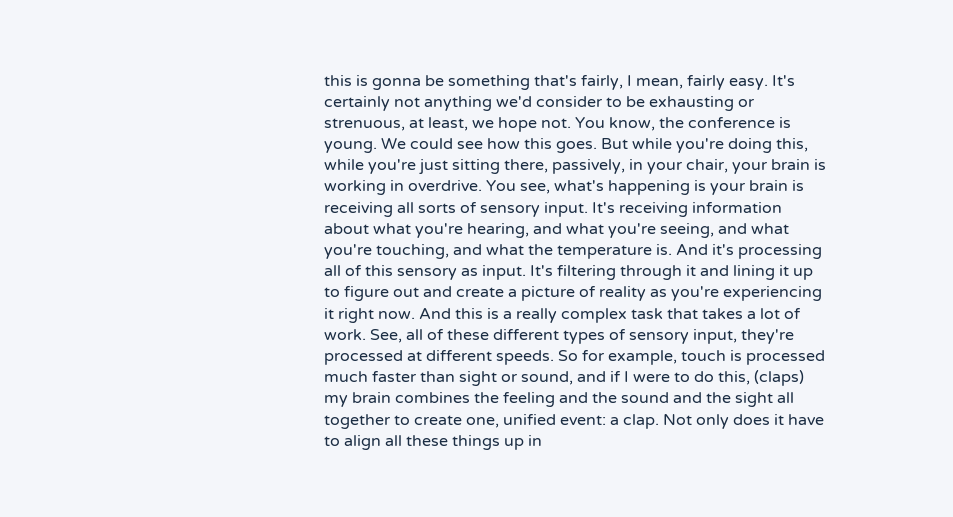this is gonna be something that's fairly, I mean, fairly easy. It's certainly not anything we'd consider to be exhausting or strenuous, at least, we hope not. You know, the conference is young. We could see how this goes. But while you're doing this, while you're just sitting there, passively, in your chair, your brain is working in overdrive. You see, what's happening is your brain is receiving all sorts of sensory input. It's receiving information about what you're hearing, and what you're seeing, and what you're touching, and what the temperature is. And it's processing all of this sensory as input. It's filtering through it and lining it up to figure out and create a picture of reality as you're experiencing it right now. And this is a really complex task that takes a lot of work. See, all of these different types of sensory input, they're processed at different speeds. So for example, touch is processed much faster than sight or sound, and if I were to do this, (claps) my brain combines the feeling and the sound and the sight all together to create one, unified event: a clap. Not only does it have to align all these things up in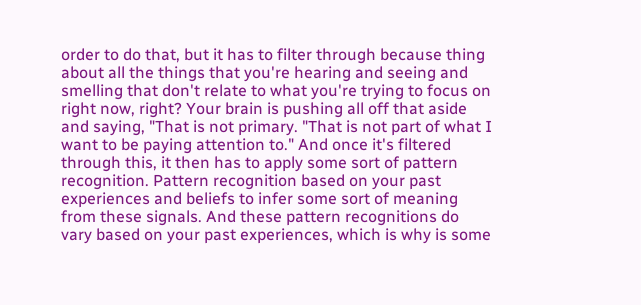order to do that, but it has to filter through because thing about all the things that you're hearing and seeing and smelling that don't relate to what you're trying to focus on right now, right? Your brain is pushing all off that aside and saying, "That is not primary. "That is not part of what I want to be paying attention to." And once it's filtered through this, it then has to apply some sort of pattern recognition. Pattern recognition based on your past experiences and beliefs to infer some sort of meaning from these signals. And these pattern recognitions do vary based on your past experiences, which is why is some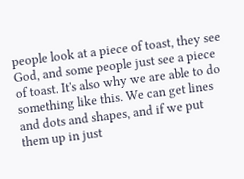people look at a piece of toast, they see God, and some people just see a piece of toast. It's also why we are able to do something like this. We can get lines and dots and shapes, and if we put them up in just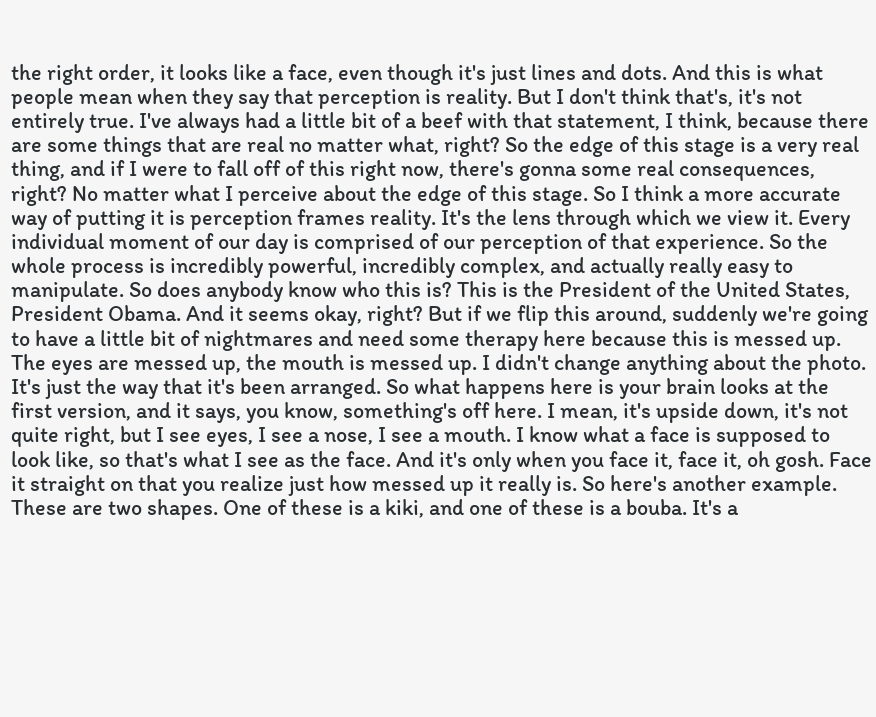the right order, it looks like a face, even though it's just lines and dots. And this is what people mean when they say that perception is reality. But I don't think that's, it's not entirely true. I've always had a little bit of a beef with that statement, I think, because there are some things that are real no matter what, right? So the edge of this stage is a very real thing, and if I were to fall off of this right now, there's gonna some real consequences, right? No matter what I perceive about the edge of this stage. So I think a more accurate way of putting it is perception frames reality. It's the lens through which we view it. Every individual moment of our day is comprised of our perception of that experience. So the whole process is incredibly powerful, incredibly complex, and actually really easy to manipulate. So does anybody know who this is? This is the President of the United States, President Obama. And it seems okay, right? But if we flip this around, suddenly we're going to have a little bit of nightmares and need some therapy here because this is messed up. The eyes are messed up, the mouth is messed up. I didn't change anything about the photo. It's just the way that it's been arranged. So what happens here is your brain looks at the first version, and it says, you know, something's off here. I mean, it's upside down, it's not quite right, but I see eyes, I see a nose, I see a mouth. I know what a face is supposed to look like, so that's what I see as the face. And it's only when you face it, face it, oh gosh. Face it straight on that you realize just how messed up it really is. So here's another example. These are two shapes. One of these is a kiki, and one of these is a bouba. It's a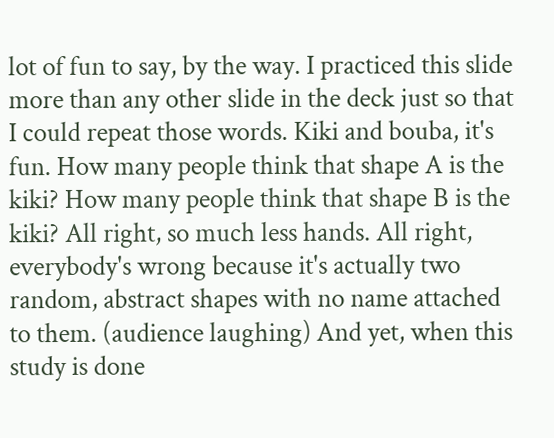lot of fun to say, by the way. I practiced this slide more than any other slide in the deck just so that I could repeat those words. Kiki and bouba, it's fun. How many people think that shape A is the kiki? How many people think that shape B is the kiki? All right, so much less hands. All right, everybody's wrong because it's actually two random, abstract shapes with no name attached to them. (audience laughing) And yet, when this study is done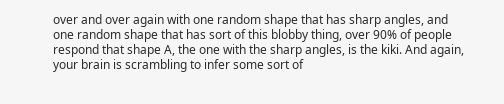over and over again with one random shape that has sharp angles, and one random shape that has sort of this blobby thing, over 90% of people respond that shape A, the one with the sharp angles, is the kiki. And again, your brain is scrambling to infer some sort of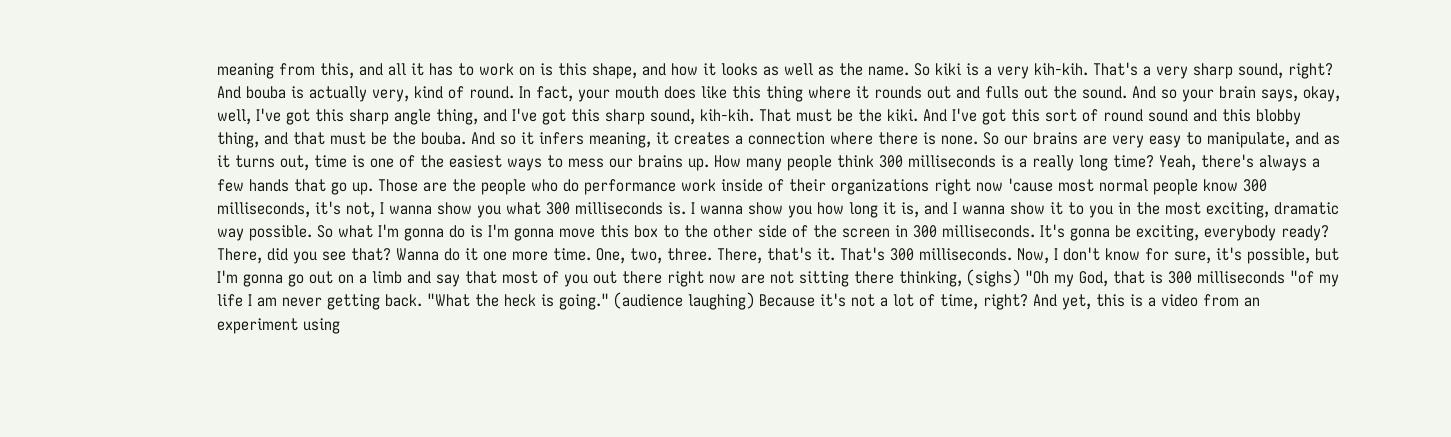meaning from this, and all it has to work on is this shape, and how it looks as well as the name. So kiki is a very kih-kih. That's a very sharp sound, right? And bouba is actually very, kind of round. In fact, your mouth does like this thing where it rounds out and fulls out the sound. And so your brain says, okay, well, I've got this sharp angle thing, and I've got this sharp sound, kih-kih. That must be the kiki. And I've got this sort of round sound and this blobby thing, and that must be the bouba. And so it infers meaning, it creates a connection where there is none. So our brains are very easy to manipulate, and as it turns out, time is one of the easiest ways to mess our brains up. How many people think 300 milliseconds is a really long time? Yeah, there's always a few hands that go up. Those are the people who do performance work inside of their organizations right now 'cause most normal people know 300 milliseconds, it's not, I wanna show you what 300 milliseconds is. I wanna show you how long it is, and I wanna show it to you in the most exciting, dramatic way possible. So what I'm gonna do is I'm gonna move this box to the other side of the screen in 300 milliseconds. It's gonna be exciting, everybody ready? There, did you see that? Wanna do it one more time. One, two, three. There, that's it. That's 300 milliseconds. Now, I don't know for sure, it's possible, but I'm gonna go out on a limb and say that most of you out there right now are not sitting there thinking, (sighs) "Oh my God, that is 300 milliseconds "of my life I am never getting back. "What the heck is going." (audience laughing) Because it's not a lot of time, right? And yet, this is a video from an experiment using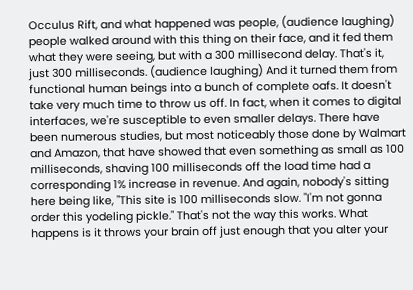Occulus Rift, and what happened was people, (audience laughing) people walked around with this thing on their face, and it fed them what they were seeing, but with a 300 millisecond delay. That's it, just 300 milliseconds. (audience laughing) And it turned them from functional human beings into a bunch of complete oafs. It doesn't take very much time to throw us off. In fact, when it comes to digital interfaces, we're susceptible to even smaller delays. There have been numerous studies, but most noticeably those done by Walmart and Amazon, that have showed that even something as small as 100 milliseconds, shaving 100 milliseconds off the load time had a corresponding 1% increase in revenue. And again, nobody's sitting here being like, "This site is 100 milliseconds slow. "I'm not gonna order this yodeling pickle." That's not the way this works. What happens is it throws your brain off just enough that you alter your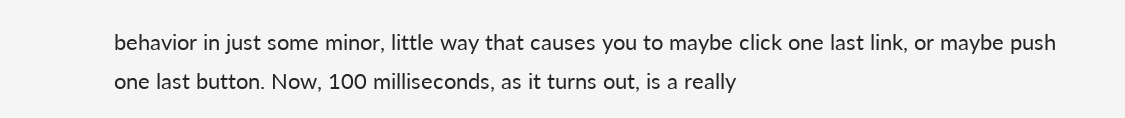behavior in just some minor, little way that causes you to maybe click one last link, or maybe push one last button. Now, 100 milliseconds, as it turns out, is a really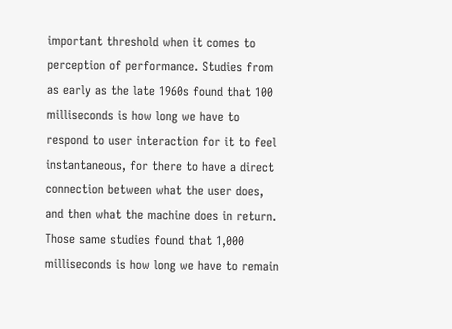important threshold when it comes to perception of performance. Studies from as early as the late 1960s found that 100 milliseconds is how long we have to respond to user interaction for it to feel instantaneous, for there to have a direct connection between what the user does, and then what the machine does in return. Those same studies found that 1,000 milliseconds is how long we have to remain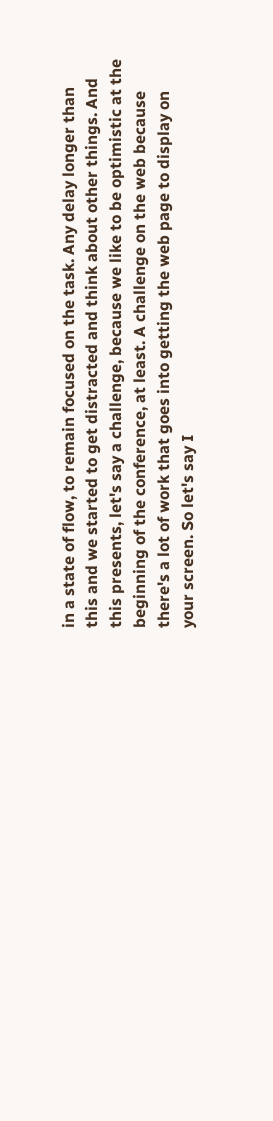in a state of flow, to remain focused on the task. Any delay longer than this and we started to get distracted and think about other things. And this presents, let's say a challenge, because we like to be optimistic at the beginning of the conference, at least. A challenge on the web because there's a lot of work that goes into getting the web page to display on your screen. So let's say I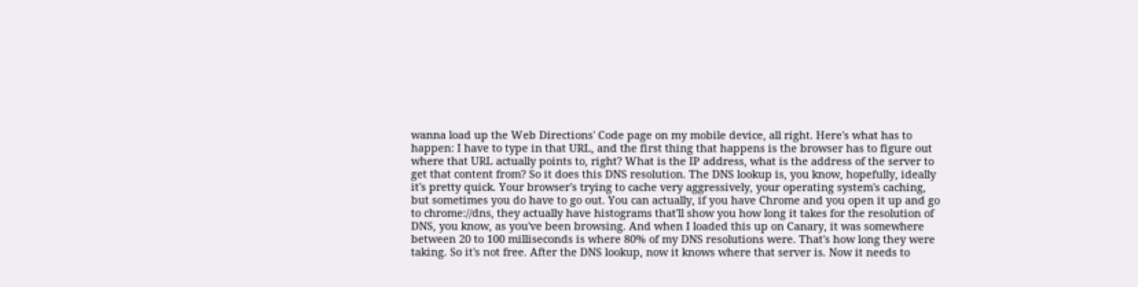wanna load up the Web Directions' Code page on my mobile device, all right. Here's what has to happen: I have to type in that URL, and the first thing that happens is the browser has to figure out where that URL actually points to, right? What is the IP address, what is the address of the server to get that content from? So it does this DNS resolution. The DNS lookup is, you know, hopefully, ideally it's pretty quick. Your browser's trying to cache very aggressively, your operating system's caching, but sometimes you do have to go out. You can actually, if you have Chrome and you open it up and go to chrome://dns, they actually have histograms that'll show you how long it takes for the resolution of DNS, you know, as you've been browsing. And when I loaded this up on Canary, it was somewhere between 20 to 100 milliseconds is where 80% of my DNS resolutions were. That's how long they were taking. So it's not free. After the DNS lookup, now it knows where that server is. Now it needs to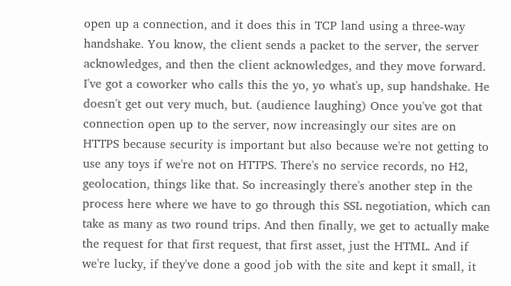open up a connection, and it does this in TCP land using a three-way handshake. You know, the client sends a packet to the server, the server acknowledges, and then the client acknowledges, and they move forward. I've got a coworker who calls this the yo, yo what's up, sup handshake. He doesn't get out very much, but. (audience laughing) Once you've got that connection open up to the server, now increasingly our sites are on HTTPS because security is important but also because we're not getting to use any toys if we're not on HTTPS. There's no service records, no H2, geolocation, things like that. So increasingly there's another step in the process here where we have to go through this SSL negotiation, which can take as many as two round trips. And then finally, we get to actually make the request for that first request, that first asset, just the HTML. And if we're lucky, if they've done a good job with the site and kept it small, it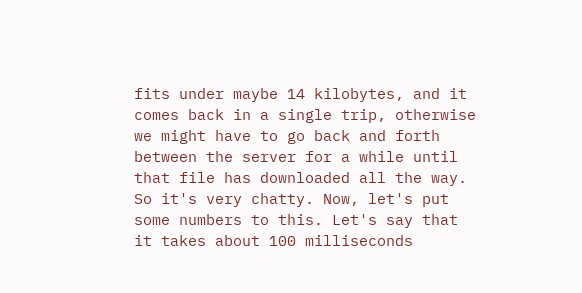fits under maybe 14 kilobytes, and it comes back in a single trip, otherwise we might have to go back and forth between the server for a while until that file has downloaded all the way. So it's very chatty. Now, let's put some numbers to this. Let's say that it takes about 100 milliseconds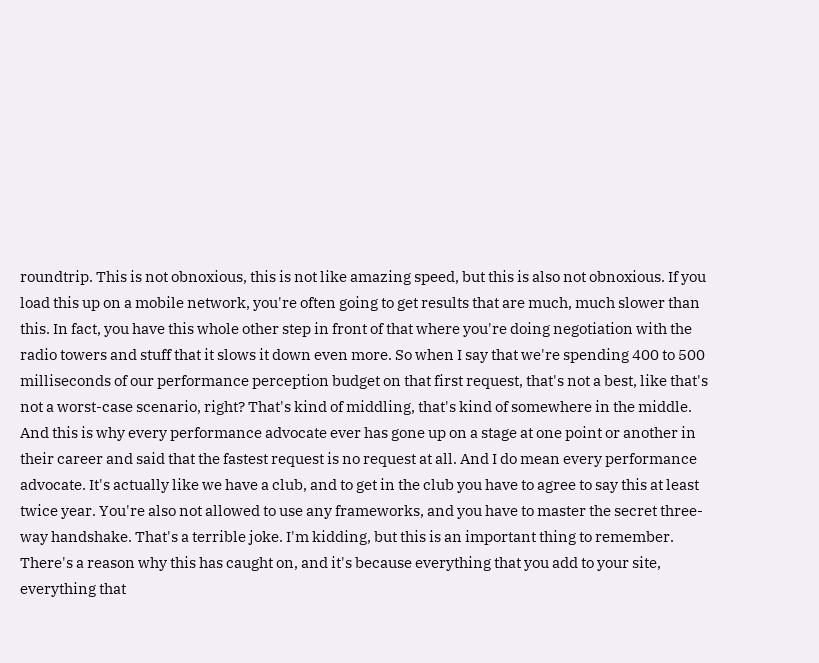roundtrip. This is not obnoxious, this is not like amazing speed, but this is also not obnoxious. If you load this up on a mobile network, you're often going to get results that are much, much slower than this. In fact, you have this whole other step in front of that where you're doing negotiation with the radio towers and stuff that it slows it down even more. So when I say that we're spending 400 to 500 milliseconds of our performance perception budget on that first request, that's not a best, like that's not a worst-case scenario, right? That's kind of middling, that's kind of somewhere in the middle. And this is why every performance advocate ever has gone up on a stage at one point or another in their career and said that the fastest request is no request at all. And I do mean every performance advocate. It's actually like we have a club, and to get in the club you have to agree to say this at least twice year. You're also not allowed to use any frameworks, and you have to master the secret three-way handshake. That's a terrible joke. I'm kidding, but this is an important thing to remember. There's a reason why this has caught on, and it's because everything that you add to your site, everything that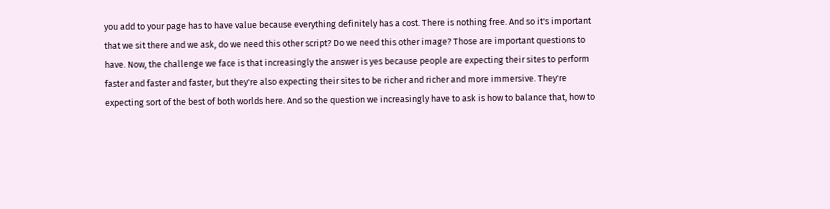you add to your page has to have value because everything definitely has a cost. There is nothing free. And so it's important that we sit there and we ask, do we need this other script? Do we need this other image? Those are important questions to have. Now, the challenge we face is that increasingly the answer is yes because people are expecting their sites to perform faster and faster and faster, but they're also expecting their sites to be richer and richer and more immersive. They're expecting sort of the best of both worlds here. And so the question we increasingly have to ask is how to balance that, how to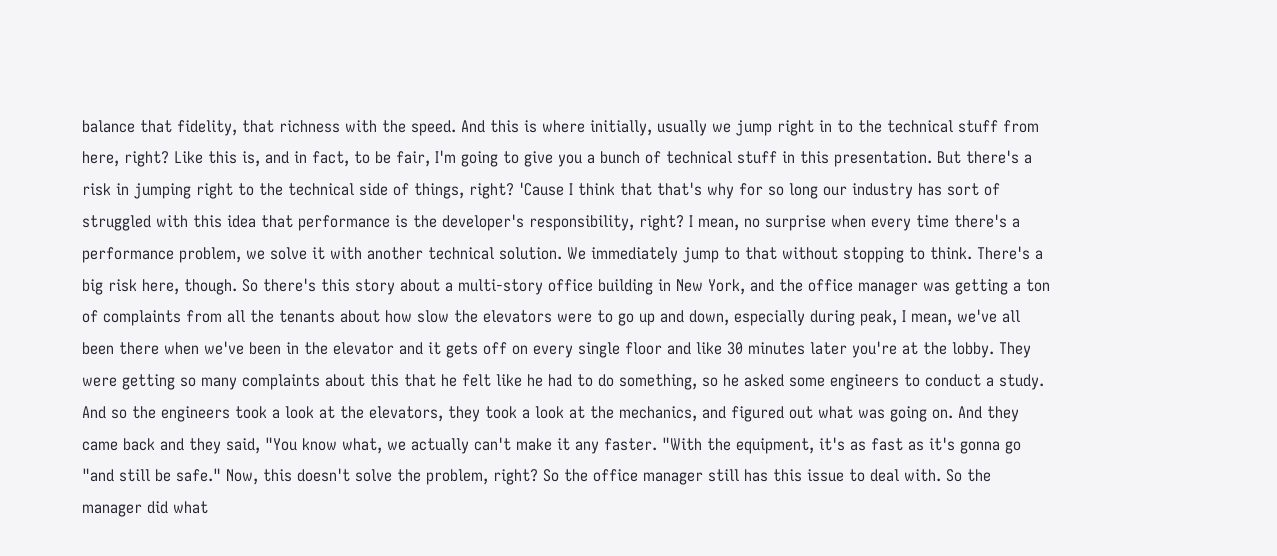balance that fidelity, that richness with the speed. And this is where initially, usually we jump right in to the technical stuff from here, right? Like this is, and in fact, to be fair, I'm going to give you a bunch of technical stuff in this presentation. But there's a risk in jumping right to the technical side of things, right? 'Cause I think that that's why for so long our industry has sort of struggled with this idea that performance is the developer's responsibility, right? I mean, no surprise when every time there's a performance problem, we solve it with another technical solution. We immediately jump to that without stopping to think. There's a big risk here, though. So there's this story about a multi-story office building in New York, and the office manager was getting a ton of complaints from all the tenants about how slow the elevators were to go up and down, especially during peak, I mean, we've all been there when we've been in the elevator and it gets off on every single floor and like 30 minutes later you're at the lobby. They were getting so many complaints about this that he felt like he had to do something, so he asked some engineers to conduct a study. And so the engineers took a look at the elevators, they took a look at the mechanics, and figured out what was going on. And they came back and they said, "You know what, we actually can't make it any faster. "With the equipment, it's as fast as it's gonna go "and still be safe." Now, this doesn't solve the problem, right? So the office manager still has this issue to deal with. So the manager did what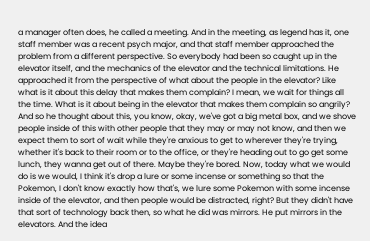a manager often does, he called a meeting. And in the meeting, as legend has it, one staff member was a recent psych major, and that staff member approached the problem from a different perspective. So everybody had been so caught up in the elevator itself, and the mechanics of the elevator and the technical limitations. He approached it from the perspective of what about the people in the elevator? Like what is it about this delay that makes them complain? I mean, we wait for things all the time. What is it about being in the elevator that makes them complain so angrily? And so he thought about this, you know, okay, we've got a big metal box, and we shove people inside of this with other people that they may or may not know, and then we expect them to sort of wait while they're anxious to get to wherever they're trying, whether it's back to their room or to the office, or they're heading out to go get some lunch, they wanna get out of there. Maybe they're bored. Now, today what we would do is we would, I think it's drop a lure or some incense or something so that the Pokemon, I don't know exactly how that's, we lure some Pokemon with some incense inside of the elevator, and then people would be distracted, right? But they didn't have that sort of technology back then, so what he did was mirrors. He put mirrors in the elevators. And the idea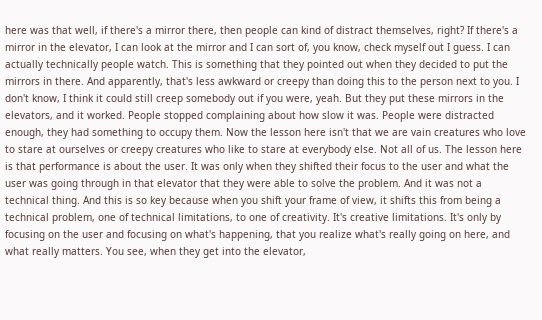here was that well, if there's a mirror there, then people can kind of distract themselves, right? If there's a mirror in the elevator, I can look at the mirror and I can sort of, you know, check myself out I guess. I can actually technically people watch. This is something that they pointed out when they decided to put the mirrors in there. And apparently, that's less awkward or creepy than doing this to the person next to you. I don't know, I think it could still creep somebody out if you were, yeah. But they put these mirrors in the elevators, and it worked. People stopped complaining about how slow it was. People were distracted enough, they had something to occupy them. Now the lesson here isn't that we are vain creatures who love to stare at ourselves or creepy creatures who like to stare at everybody else. Not all of us. The lesson here is that performance is about the user. It was only when they shifted their focus to the user and what the user was going through in that elevator that they were able to solve the problem. And it was not a technical thing. And this is so key because when you shift your frame of view, it shifts this from being a technical problem, one of technical limitations, to one of creativity. It's creative limitations. It's only by focusing on the user and focusing on what's happening, that you realize what's really going on here, and what really matters. You see, when they get into the elevator,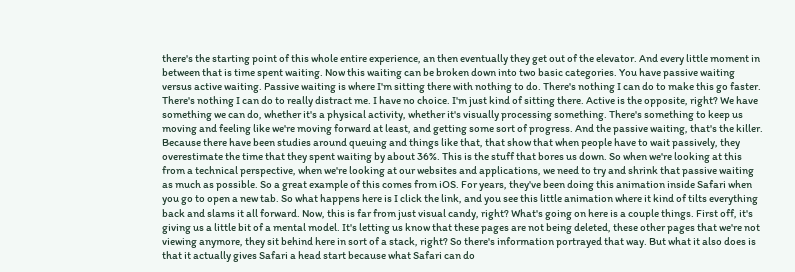there's the starting point of this whole entire experience, an then eventually they get out of the elevator. And every little moment in between that is time spent waiting. Now this waiting can be broken down into two basic categories. You have passive waiting versus active waiting. Passive waiting is where I'm sitting there with nothing to do. There's nothing I can do to make this go faster. There's nothing I can do to really distract me. I have no choice. I'm just kind of sitting there. Active is the opposite, right? We have something we can do, whether it's a physical activity, whether it's visually processing something. There's something to keep us moving and feeling like we're moving forward at least, and getting some sort of progress. And the passive waiting, that's the killer. Because there have been studies around queuing and things like that, that show that when people have to wait passively, they overestimate the time that they spent waiting by about 36%. This is the stuff that bores us down. So when we're looking at this from a technical perspective, when we're looking at our websites and applications, we need to try and shrink that passive waiting as much as possible. So a great example of this comes from iOS. For years, they've been doing this animation inside Safari when you go to open a new tab. So what happens here is I click the link, and you see this little animation where it kind of tilts everything back and slams it all forward. Now, this is far from just visual candy, right? What's going on here is a couple things. First off, it's giving us a little bit of a mental model. It's letting us know that these pages are not being deleted, these other pages that we're not viewing anymore, they sit behind here in sort of a stack, right? So there's information portrayed that way. But what it also does is that it actually gives Safari a head start because what Safari can do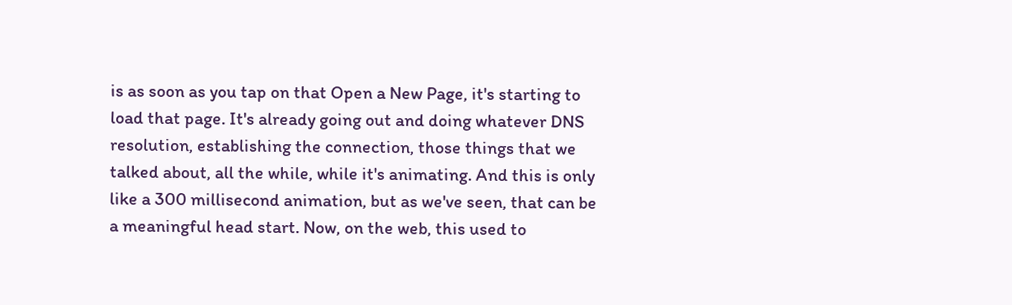is as soon as you tap on that Open a New Page, it's starting to load that page. It's already going out and doing whatever DNS resolution, establishing the connection, those things that we talked about, all the while, while it's animating. And this is only like a 300 millisecond animation, but as we've seen, that can be a meaningful head start. Now, on the web, this used to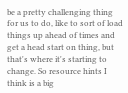be a pretty challenging thing for us to do, like to sort of load things up ahead of times and get a head start on thing, but that's where it's starting to change. So resource hints I think is a big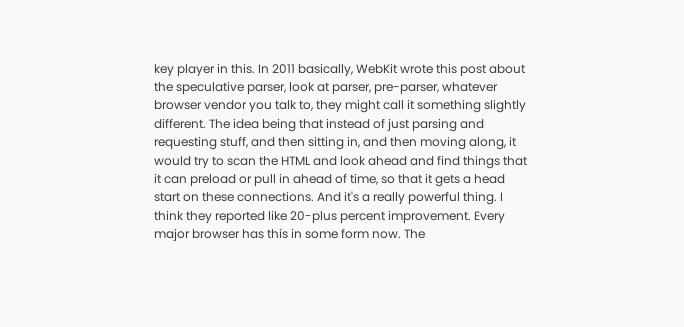key player in this. In 2011 basically, WebKit wrote this post about the speculative parser, look at parser, pre-parser, whatever browser vendor you talk to, they might call it something slightly different. The idea being that instead of just parsing and requesting stuff, and then sitting in, and then moving along, it would try to scan the HTML and look ahead and find things that it can preload or pull in ahead of time, so that it gets a head start on these connections. And it's a really powerful thing. I think they reported like 20-plus percent improvement. Every major browser has this in some form now. The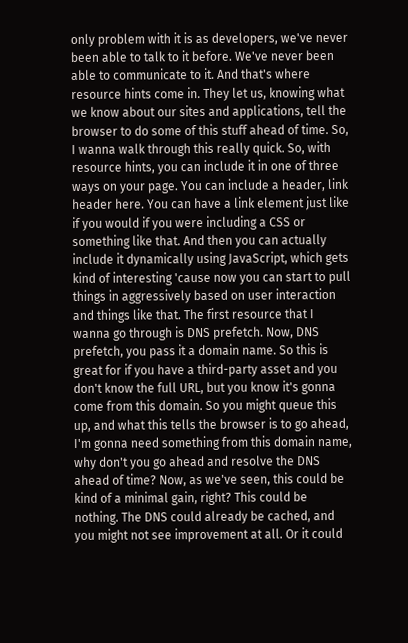only problem with it is as developers, we've never been able to talk to it before. We've never been able to communicate to it. And that's where resource hints come in. They let us, knowing what we know about our sites and applications, tell the browser to do some of this stuff ahead of time. So, I wanna walk through this really quick. So, with resource hints, you can include it in one of three ways on your page. You can include a header, link header here. You can have a link element just like if you would if you were including a CSS or something like that. And then you can actually include it dynamically using JavaScript, which gets kind of interesting 'cause now you can start to pull things in aggressively based on user interaction and things like that. The first resource that I wanna go through is DNS prefetch. Now, DNS prefetch, you pass it a domain name. So this is great for if you have a third-party asset and you don't know the full URL, but you know it's gonna come from this domain. So you might queue this up, and what this tells the browser is to go ahead, I'm gonna need something from this domain name, why don't you go ahead and resolve the DNS ahead of time? Now, as we've seen, this could be kind of a minimal gain, right? This could be nothing. The DNS could already be cached, and you might not see improvement at all. Or it could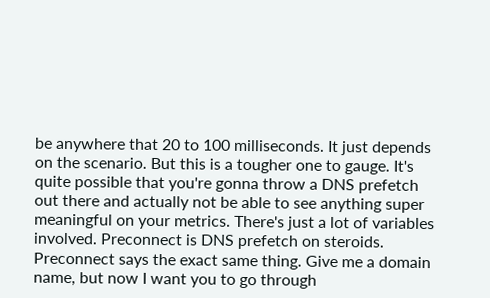be anywhere that 20 to 100 milliseconds. It just depends on the scenario. But this is a tougher one to gauge. It's quite possible that you're gonna throw a DNS prefetch out there and actually not be able to see anything super meaningful on your metrics. There's just a lot of variables involved. Preconnect is DNS prefetch on steroids. Preconnect says the exact same thing. Give me a domain name, but now I want you to go through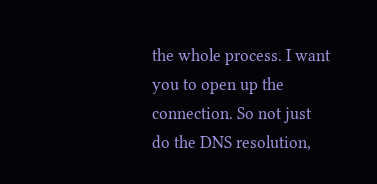the whole process. I want you to open up the connection. So not just do the DNS resolution,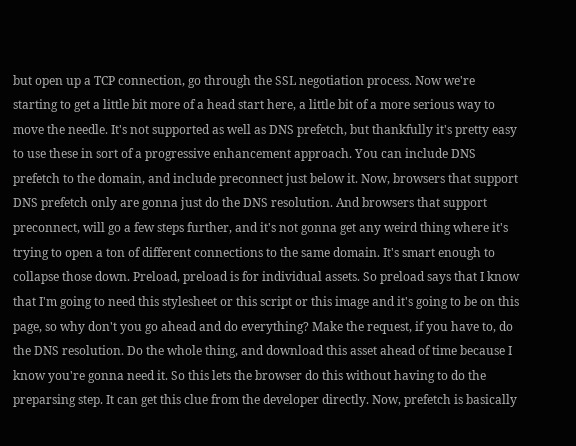but open up a TCP connection, go through the SSL negotiation process. Now we're starting to get a little bit more of a head start here, a little bit of a more serious way to move the needle. It's not supported as well as DNS prefetch, but thankfully it's pretty easy to use these in sort of a progressive enhancement approach. You can include DNS prefetch to the domain, and include preconnect just below it. Now, browsers that support DNS prefetch only are gonna just do the DNS resolution. And browsers that support preconnect, will go a few steps further, and it's not gonna get any weird thing where it's trying to open a ton of different connections to the same domain. It's smart enough to collapse those down. Preload, preload is for individual assets. So preload says that I know that I'm going to need this stylesheet or this script or this image and it's going to be on this page, so why don't you go ahead and do everything? Make the request, if you have to, do the DNS resolution. Do the whole thing, and download this asset ahead of time because I know you're gonna need it. So this lets the browser do this without having to do the preparsing step. It can get this clue from the developer directly. Now, prefetch is basically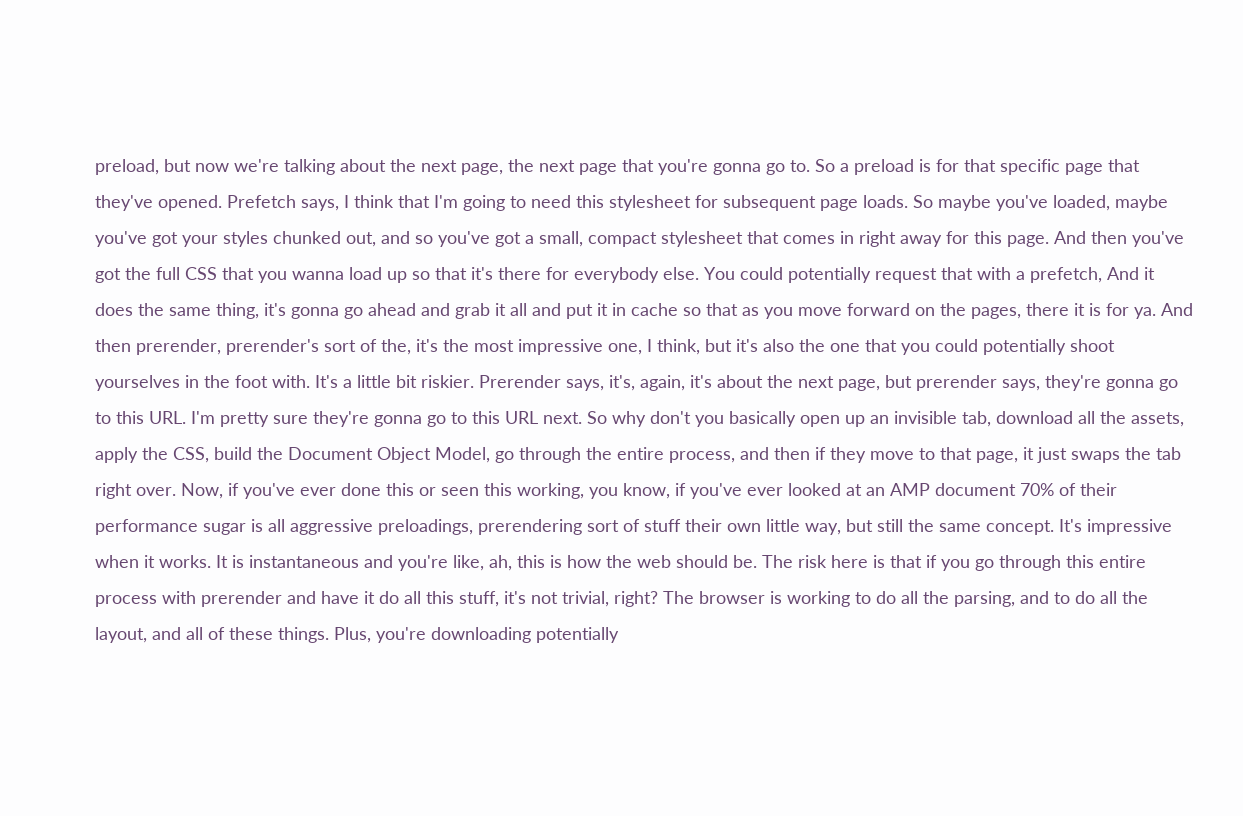preload, but now we're talking about the next page, the next page that you're gonna go to. So a preload is for that specific page that they've opened. Prefetch says, I think that I'm going to need this stylesheet for subsequent page loads. So maybe you've loaded, maybe you've got your styles chunked out, and so you've got a small, compact stylesheet that comes in right away for this page. And then you've got the full CSS that you wanna load up so that it's there for everybody else. You could potentially request that with a prefetch, And it does the same thing, it's gonna go ahead and grab it all and put it in cache so that as you move forward on the pages, there it is for ya. And then prerender, prerender's sort of the, it's the most impressive one, I think, but it's also the one that you could potentially shoot yourselves in the foot with. It's a little bit riskier. Prerender says, it's, again, it's about the next page, but prerender says, they're gonna go to this URL. I'm pretty sure they're gonna go to this URL next. So why don't you basically open up an invisible tab, download all the assets, apply the CSS, build the Document Object Model, go through the entire process, and then if they move to that page, it just swaps the tab right over. Now, if you've ever done this or seen this working, you know, if you've ever looked at an AMP document 70% of their performance sugar is all aggressive preloadings, prerendering sort of stuff their own little way, but still the same concept. It's impressive when it works. It is instantaneous and you're like, ah, this is how the web should be. The risk here is that if you go through this entire process with prerender and have it do all this stuff, it's not trivial, right? The browser is working to do all the parsing, and to do all the layout, and all of these things. Plus, you're downloading potentially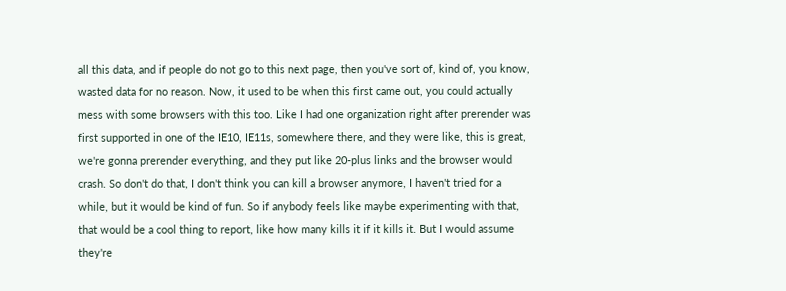all this data, and if people do not go to this next page, then you've sort of, kind of, you know, wasted data for no reason. Now, it used to be when this first came out, you could actually mess with some browsers with this too. Like I had one organization right after prerender was first supported in one of the IE10, IE11s, somewhere there, and they were like, this is great, we're gonna prerender everything, and they put like 20-plus links and the browser would crash. So don't do that, I don't think you can kill a browser anymore, I haven't tried for a while, but it would be kind of fun. So if anybody feels like maybe experimenting with that, that would be a cool thing to report, like how many kills it if it kills it. But I would assume they're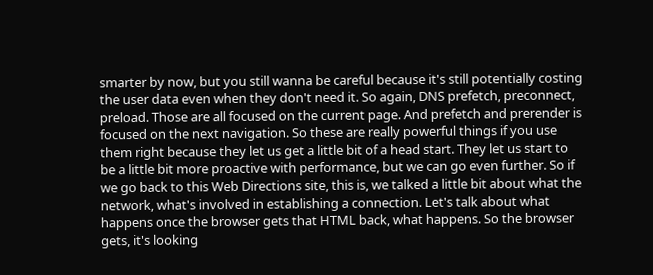smarter by now, but you still wanna be careful because it's still potentially costing the user data even when they don't need it. So again, DNS prefetch, preconnect, preload. Those are all focused on the current page. And prefetch and prerender is focused on the next navigation. So these are really powerful things if you use them right because they let us get a little bit of a head start. They let us start to be a little bit more proactive with performance, but we can go even further. So if we go back to this Web Directions site, this is, we talked a little bit about what the network, what's involved in establishing a connection. Let's talk about what happens once the browser gets that HTML back, what happens. So the browser gets, it's looking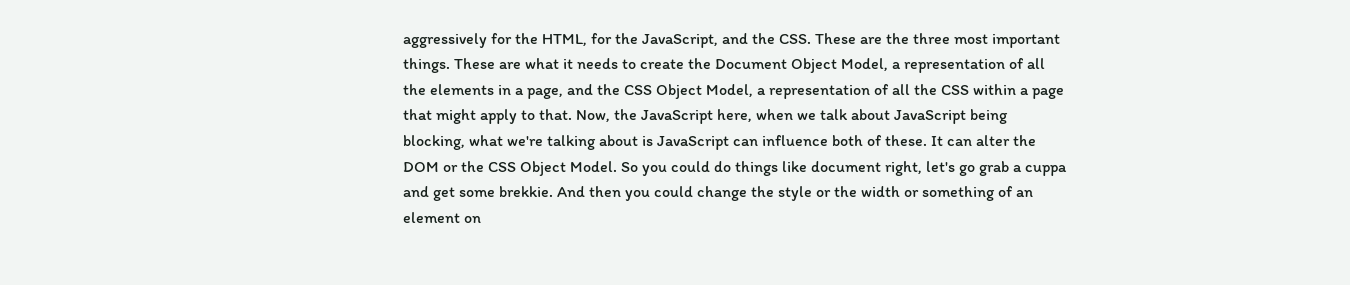aggressively for the HTML, for the JavaScript, and the CSS. These are the three most important things. These are what it needs to create the Document Object Model, a representation of all the elements in a page, and the CSS Object Model, a representation of all the CSS within a page that might apply to that. Now, the JavaScript here, when we talk about JavaScript being blocking, what we're talking about is JavaScript can influence both of these. It can alter the DOM or the CSS Object Model. So you could do things like document right, let's go grab a cuppa and get some brekkie. And then you could change the style or the width or something of an element on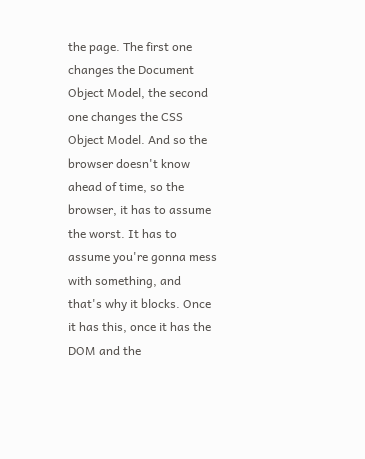the page. The first one changes the Document Object Model, the second one changes the CSS Object Model. And so the browser doesn't know ahead of time, so the browser, it has to assume the worst. It has to assume you're gonna mess with something, and that's why it blocks. Once it has this, once it has the DOM and the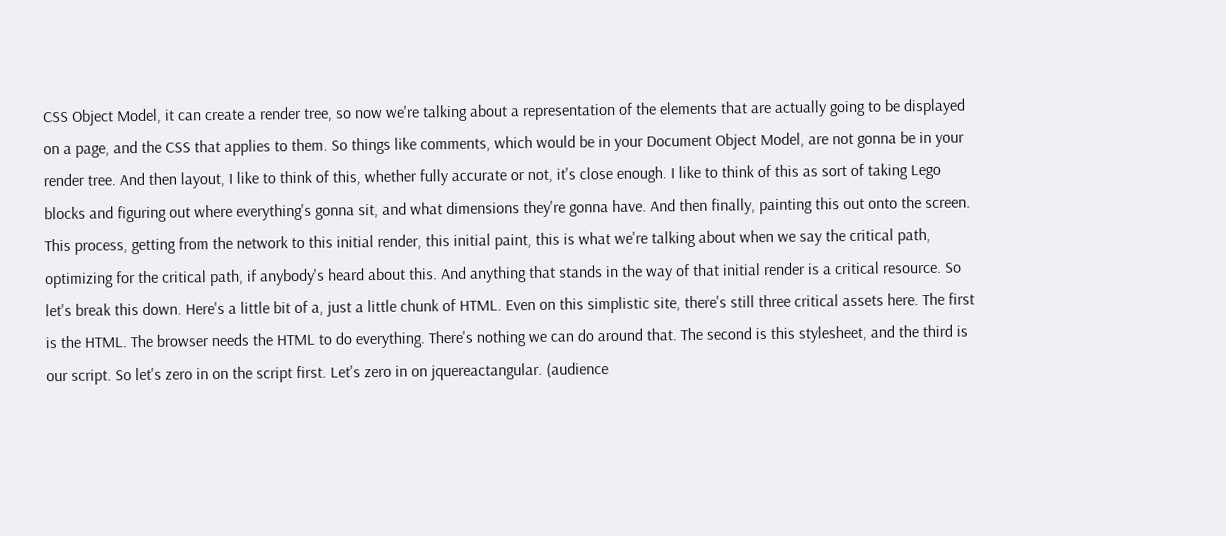CSS Object Model, it can create a render tree, so now we're talking about a representation of the elements that are actually going to be displayed on a page, and the CSS that applies to them. So things like comments, which would be in your Document Object Model, are not gonna be in your render tree. And then layout, I like to think of this, whether fully accurate or not, it's close enough. I like to think of this as sort of taking Lego blocks and figuring out where everything's gonna sit, and what dimensions they're gonna have. And then finally, painting this out onto the screen. This process, getting from the network to this initial render, this initial paint, this is what we're talking about when we say the critical path, optimizing for the critical path, if anybody's heard about this. And anything that stands in the way of that initial render is a critical resource. So let's break this down. Here's a little bit of a, just a little chunk of HTML. Even on this simplistic site, there's still three critical assets here. The first is the HTML. The browser needs the HTML to do everything. There's nothing we can do around that. The second is this stylesheet, and the third is our script. So let's zero in on the script first. Let's zero in on jquereactangular. (audience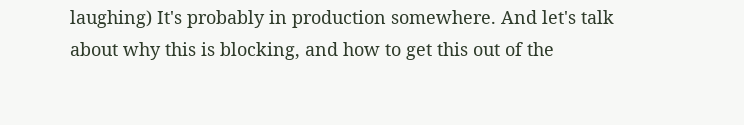laughing) It's probably in production somewhere. And let's talk about why this is blocking, and how to get this out of the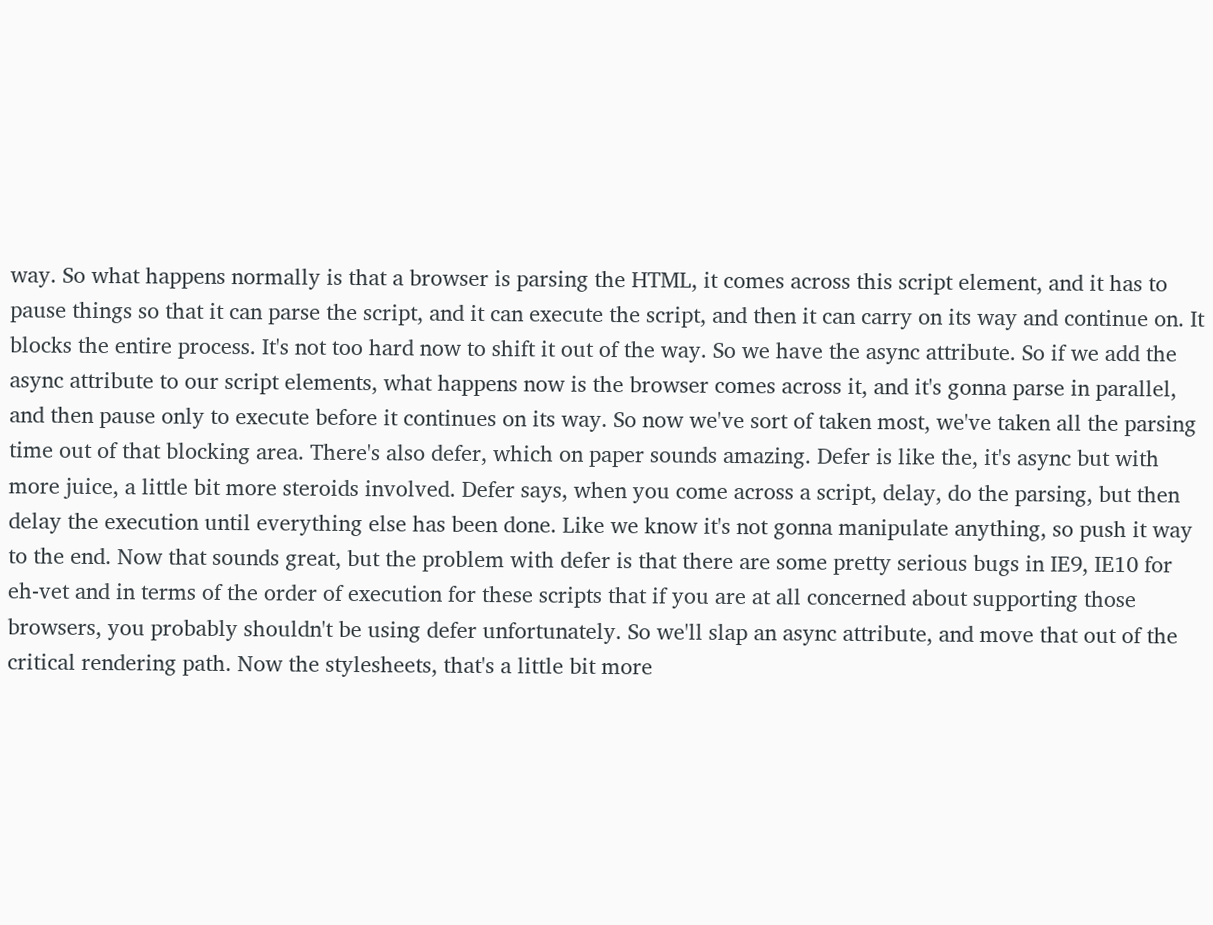way. So what happens normally is that a browser is parsing the HTML, it comes across this script element, and it has to pause things so that it can parse the script, and it can execute the script, and then it can carry on its way and continue on. It blocks the entire process. It's not too hard now to shift it out of the way. So we have the async attribute. So if we add the async attribute to our script elements, what happens now is the browser comes across it, and it's gonna parse in parallel, and then pause only to execute before it continues on its way. So now we've sort of taken most, we've taken all the parsing time out of that blocking area. There's also defer, which on paper sounds amazing. Defer is like the, it's async but with more juice, a little bit more steroids involved. Defer says, when you come across a script, delay, do the parsing, but then delay the execution until everything else has been done. Like we know it's not gonna manipulate anything, so push it way to the end. Now that sounds great, but the problem with defer is that there are some pretty serious bugs in IE9, IE10 for eh-vet and in terms of the order of execution for these scripts that if you are at all concerned about supporting those browsers, you probably shouldn't be using defer unfortunately. So we'll slap an async attribute, and move that out of the critical rendering path. Now the stylesheets, that's a little bit more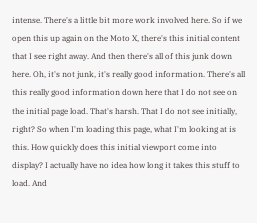intense. There's a little bit more work involved here. So if we open this up again on the Moto X, there's this initial content that I see right away. And then there's all of this junk down here. Oh, it's not junk, it's really good information. There's all this really good information down here that I do not see on the initial page load. That's harsh. That I do not see initially, right? So when I'm loading this page, what I'm looking at is this. How quickly does this initial viewport come into display? I actually have no idea how long it takes this stuff to load. And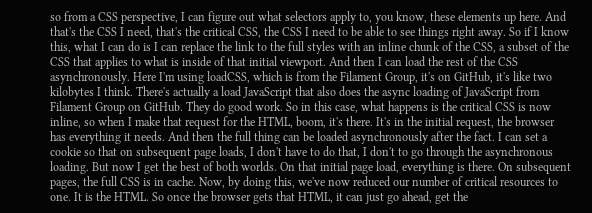so from a CSS perspective, I can figure out what selectors apply to, you know, these elements up here. And that's the CSS I need, that's the critical CSS, the CSS I need to be able to see things right away. So if I know this, what I can do is I can replace the link to the full styles with an inline chunk of the CSS, a subset of the CSS that applies to what is inside of that initial viewport. And then I can load the rest of the CSS asynchronously. Here I'm using loadCSS, which is from the Filament Group, it's on GitHub, it's like two kilobytes I think. There's actually a load JavaScript that also does the async loading of JavaScript from Filament Group on GitHub. They do good work. So in this case, what happens is the critical CSS is now inline, so when I make that request for the HTML, boom, it's there. It's in the initial request, the browser has everything it needs. And then the full thing can be loaded asynchronously after the fact. I can set a cookie so that on subsequent page loads, I don't have to do that, I don't to go through the asynchronous loading. But now I get the best of both worlds. On that initial page load, everything is there. On subsequent pages, the full CSS is in cache. Now, by doing this, we've now reduced our number of critical resources to one. It is the HTML. So once the browser gets that HTML, it can just go ahead, get the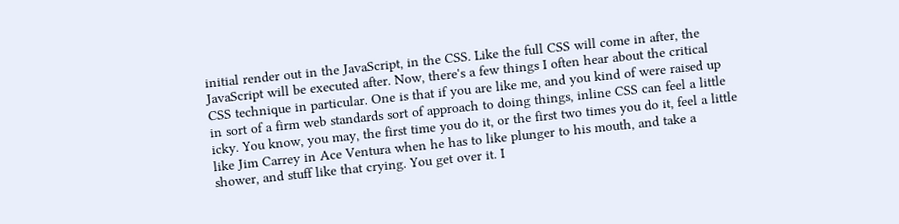initial render out in the JavaScript, in the CSS. Like the full CSS will come in after, the JavaScript will be executed after. Now, there's a few things I often hear about the critical CSS technique in particular. One is that if you are like me, and you kind of were raised up in sort of a firm web standards sort of approach to doing things, inline CSS can feel a little icky. You know, you may, the first time you do it, or the first two times you do it, feel a little like Jim Carrey in Ace Ventura when he has to like plunger to his mouth, and take a shower, and stuff like that crying. You get over it. I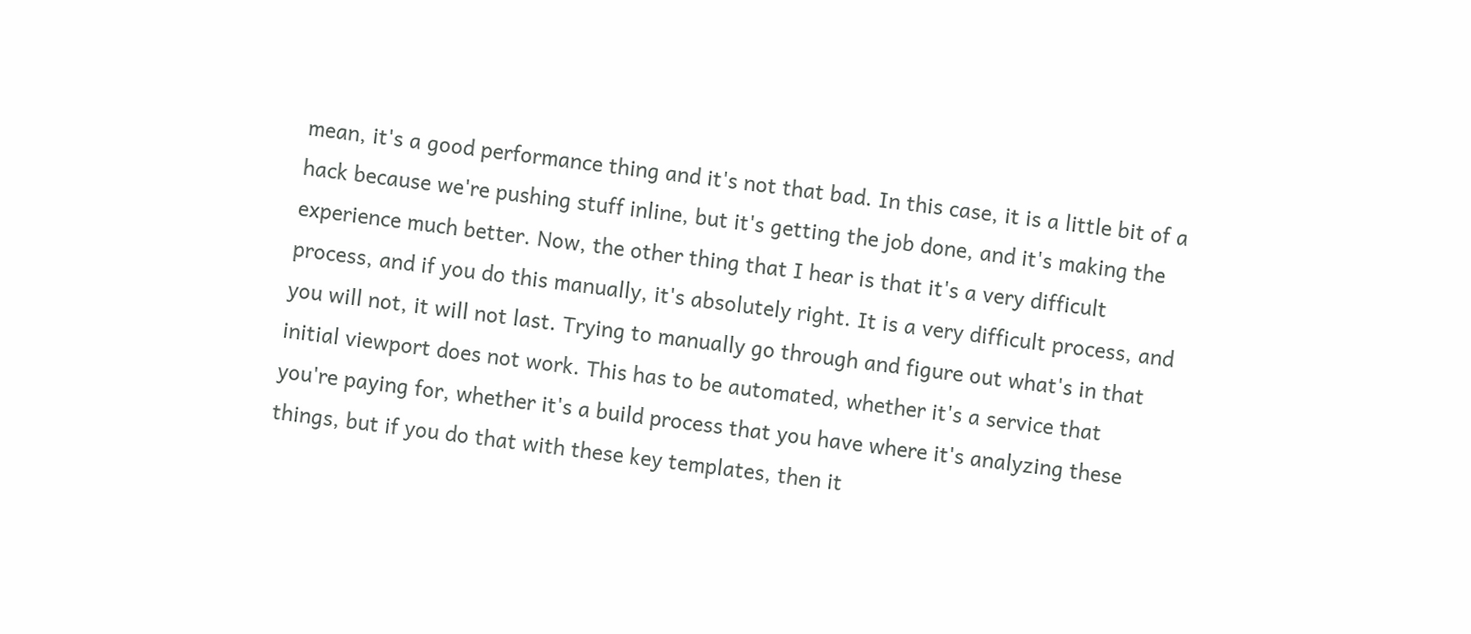mean, it's a good performance thing and it's not that bad. In this case, it is a little bit of a hack because we're pushing stuff inline, but it's getting the job done, and it's making the experience much better. Now, the other thing that I hear is that it's a very difficult process, and if you do this manually, it's absolutely right. It is a very difficult process, and you will not, it will not last. Trying to manually go through and figure out what's in that initial viewport does not work. This has to be automated, whether it's a service that you're paying for, whether it's a build process that you have where it's analyzing these things, but if you do that with these key templates, then it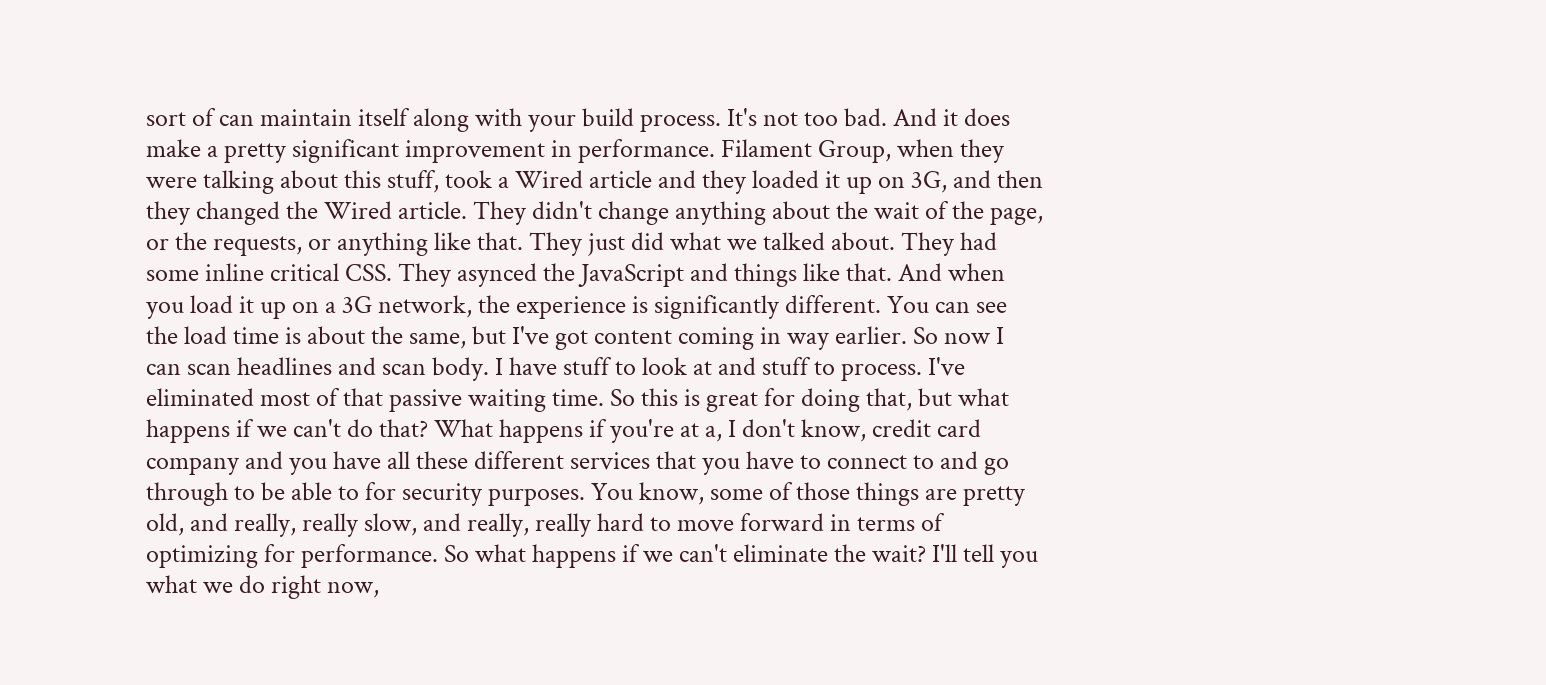sort of can maintain itself along with your build process. It's not too bad. And it does make a pretty significant improvement in performance. Filament Group, when they were talking about this stuff, took a Wired article and they loaded it up on 3G, and then they changed the Wired article. They didn't change anything about the wait of the page, or the requests, or anything like that. They just did what we talked about. They had some inline critical CSS. They asynced the JavaScript and things like that. And when you load it up on a 3G network, the experience is significantly different. You can see the load time is about the same, but I've got content coming in way earlier. So now I can scan headlines and scan body. I have stuff to look at and stuff to process. I've eliminated most of that passive waiting time. So this is great for doing that, but what happens if we can't do that? What happens if you're at a, I don't know, credit card company and you have all these different services that you have to connect to and go through to be able to for security purposes. You know, some of those things are pretty old, and really, really slow, and really, really hard to move forward in terms of optimizing for performance. So what happens if we can't eliminate the wait? I'll tell you what we do right now,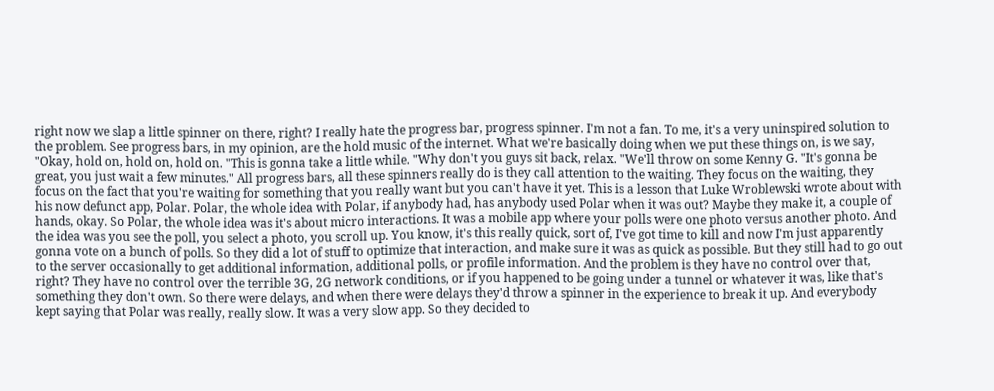right now we slap a little spinner on there, right? I really hate the progress bar, progress spinner. I'm not a fan. To me, it's a very uninspired solution to the problem. See progress bars, in my opinion, are the hold music of the internet. What we're basically doing when we put these things on, is we say, "Okay, hold on, hold on, hold on. "This is gonna take a little while. "Why don't you guys sit back, relax. "We'll throw on some Kenny G. "It's gonna be great, you just wait a few minutes." All progress bars, all these spinners really do is they call attention to the waiting. They focus on the waiting, they focus on the fact that you're waiting for something that you really want but you can't have it yet. This is a lesson that Luke Wroblewski wrote about with his now defunct app, Polar. Polar, the whole idea with Polar, if anybody had, has anybody used Polar when it was out? Maybe they make it, a couple of hands, okay. So Polar, the whole idea was it's about micro interactions. It was a mobile app where your polls were one photo versus another photo. And the idea was you see the poll, you select a photo, you scroll up. You know, it's this really quick, sort of, I've got time to kill and now I'm just apparently gonna vote on a bunch of polls. So they did a lot of stuff to optimize that interaction, and make sure it was as quick as possible. But they still had to go out to the server occasionally to get additional information, additional polls, or profile information. And the problem is they have no control over that, right? They have no control over the terrible 3G, 2G network conditions, or if you happened to be going under a tunnel or whatever it was, like that's something they don't own. So there were delays, and when there were delays they'd throw a spinner in the experience to break it up. And everybody kept saying that Polar was really, really slow. It was a very slow app. So they decided to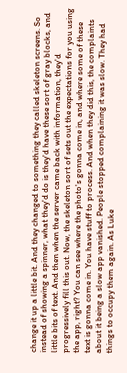change it up a little bit. And they changed to something they called skeleton screens. So instead of showing a spinner, what they'd do is they'd have these sort of gray blocks, and little bits of text. And then when the server came back with information, they'd progressively fill this out. Now, the skeleton sort of sets out the expectations for you using the app, right? You can see where the photo's gonna come in, and where some of these text is gonna come in. You have stuff to process. And when they did this, the complaints about it being a slow app vanished. People stopped complaining it was slow. They had things to occupy them again. As Luke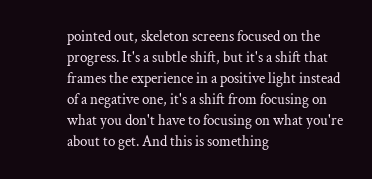pointed out, skeleton screens focused on the progress. It's a subtle shift, but it's a shift that frames the experience in a positive light instead of a negative one, it's a shift from focusing on what you don't have to focusing on what you're about to get. And this is something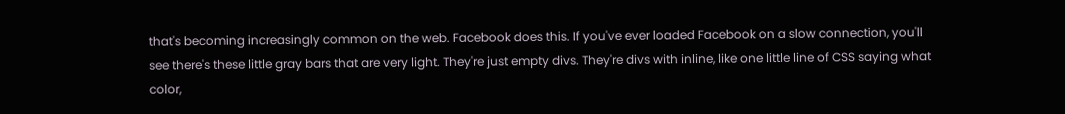that's becoming increasingly common on the web. Facebook does this. If you've ever loaded Facebook on a slow connection, you'll see there's these little gray bars that are very light. They're just empty divs. They're divs with inline, like one little line of CSS saying what color,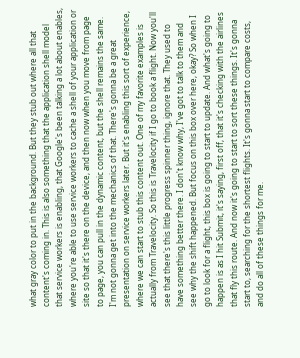what gray color to put in the background. But they stub out where all that content's coming in. This is also something that the application shell model that service workers is enabling, that Google's been talking a lot about enables, where you're able to use service workers to cache a shell of your application or site so that it's there on the device, and then now when you move from page to page, you can pull in the dynamic content, but the shell remains the same. I'm not gonna get into the mechanics of that. There's gonna be a great presentation on service workers later. But it's enabling this sort of experience, where we can start to stub this content out. One of my favorite examples is actually from Travelocity. So this is Travelocity if I go to book a flight. Now you'll see that there's this little progress spinner thing, ignore that. They used to have something better there. I don't know why, I've got to talk to them and see why the shift happened. But focus on this box over here, okay? So when I go to look for a flight, this box is going to start to update. And what's going to happen is as I hit Submit, it's saying, first off, that it's checking with the airlines that fly this route. And now it's going to start to sort these things. It's gonna start to, searching for the shortest flights. It's gonna start to compare costs, and do all of these things for me.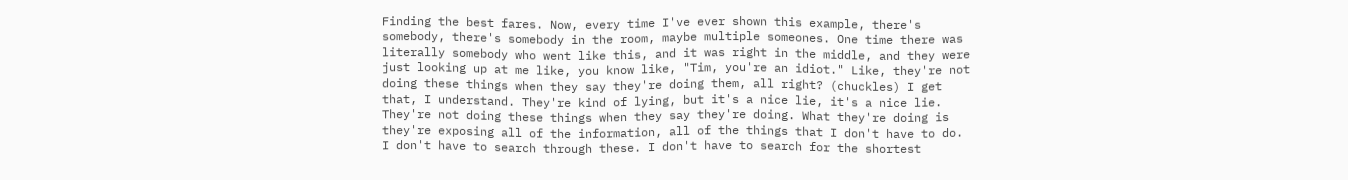Finding the best fares. Now, every time I've ever shown this example, there's somebody, there's somebody in the room, maybe multiple someones. One time there was literally somebody who went like this, and it was right in the middle, and they were just looking up at me like, you know like, "Tim, you're an idiot." Like, they're not doing these things when they say they're doing them, all right? (chuckles) I get that, I understand. They're kind of lying, but it's a nice lie, it's a nice lie. They're not doing these things when they say they're doing. What they're doing is they're exposing all of the information, all of the things that I don't have to do. I don't have to search through these. I don't have to search for the shortest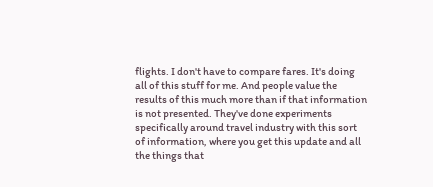flights. I don't have to compare fares. It's doing all of this stuff for me. And people value the results of this much more than if that information is not presented. They've done experiments specifically around travel industry with this sort of information, where you get this update and all the things that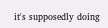it's supposedly doing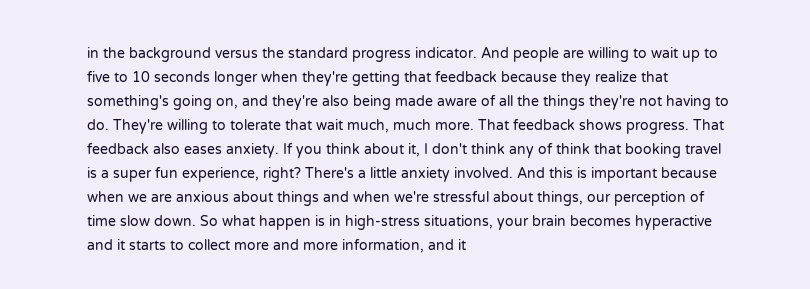in the background versus the standard progress indicator. And people are willing to wait up to five to 10 seconds longer when they're getting that feedback because they realize that something's going on, and they're also being made aware of all the things they're not having to do. They're willing to tolerate that wait much, much more. That feedback shows progress. That feedback also eases anxiety. If you think about it, I don't think any of think that booking travel is a super fun experience, right? There's a little anxiety involved. And this is important because when we are anxious about things and when we're stressful about things, our perception of time slow down. So what happen is in high-stress situations, your brain becomes hyperactive and it starts to collect more and more information, and it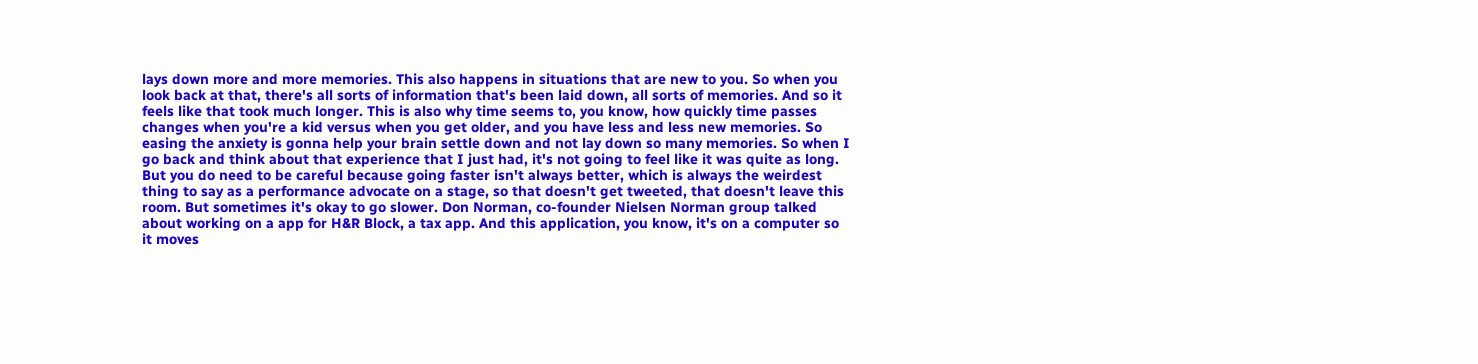lays down more and more memories. This also happens in situations that are new to you. So when you look back at that, there's all sorts of information that's been laid down, all sorts of memories. And so it feels like that took much longer. This is also why time seems to, you know, how quickly time passes changes when you're a kid versus when you get older, and you have less and less new memories. So easing the anxiety is gonna help your brain settle down and not lay down so many memories. So when I go back and think about that experience that I just had, it's not going to feel like it was quite as long. But you do need to be careful because going faster isn't always better, which is always the weirdest thing to say as a performance advocate on a stage, so that doesn't get tweeted, that doesn't leave this room. But sometimes it's okay to go slower. Don Norman, co-founder Nielsen Norman group talked about working on a app for H&R Block, a tax app. And this application, you know, it's on a computer so it moves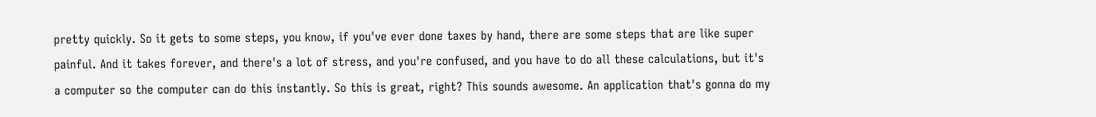pretty quickly. So it gets to some steps, you know, if you've ever done taxes by hand, there are some steps that are like super painful. And it takes forever, and there's a lot of stress, and you're confused, and you have to do all these calculations, but it's a computer so the computer can do this instantly. So this is great, right? This sounds awesome. An application that's gonna do my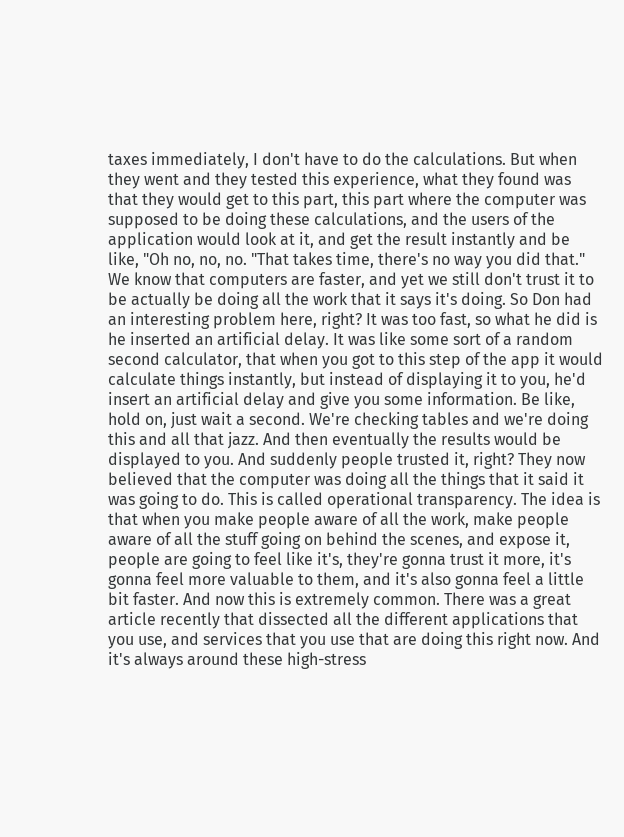taxes immediately, I don't have to do the calculations. But when they went and they tested this experience, what they found was that they would get to this part, this part where the computer was supposed to be doing these calculations, and the users of the application would look at it, and get the result instantly and be like, "Oh no, no, no. "That takes time, there's no way you did that." We know that computers are faster, and yet we still don't trust it to be actually be doing all the work that it says it's doing. So Don had an interesting problem here, right? It was too fast, so what he did is he inserted an artificial delay. It was like some sort of a random second calculator, that when you got to this step of the app it would calculate things instantly, but instead of displaying it to you, he'd insert an artificial delay and give you some information. Be like, hold on, just wait a second. We're checking tables and we're doing this and all that jazz. And then eventually the results would be displayed to you. And suddenly people trusted it, right? They now believed that the computer was doing all the things that it said it was going to do. This is called operational transparency. The idea is that when you make people aware of all the work, make people aware of all the stuff going on behind the scenes, and expose it, people are going to feel like it's, they're gonna trust it more, it's gonna feel more valuable to them, and it's also gonna feel a little bit faster. And now this is extremely common. There was a great article recently that dissected all the different applications that you use, and services that you use that are doing this right now. And it's always around these high-stress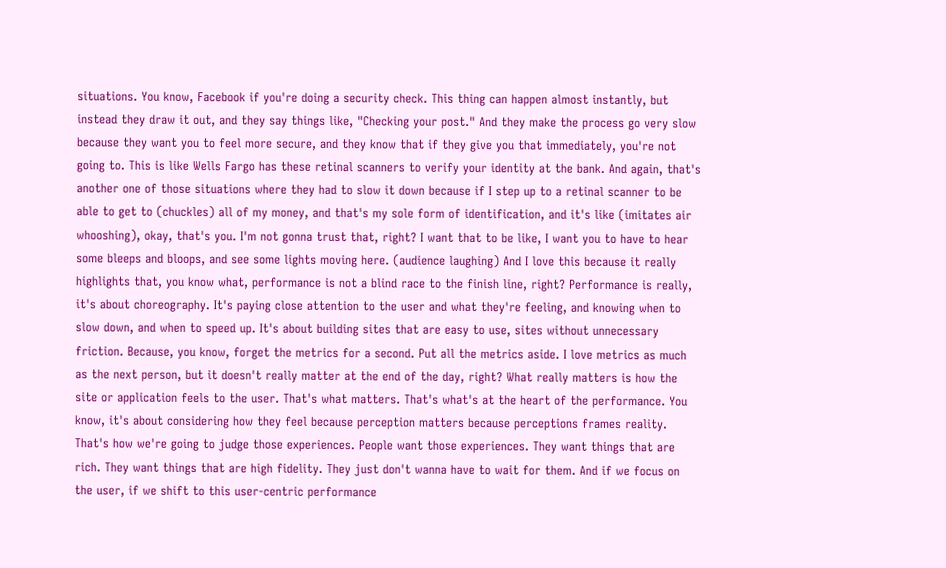situations. You know, Facebook if you're doing a security check. This thing can happen almost instantly, but instead they draw it out, and they say things like, "Checking your post." And they make the process go very slow because they want you to feel more secure, and they know that if they give you that immediately, you're not going to. This is like Wells Fargo has these retinal scanners to verify your identity at the bank. And again, that's another one of those situations where they had to slow it down because if I step up to a retinal scanner to be able to get to (chuckles) all of my money, and that's my sole form of identification, and it's like (imitates air whooshing), okay, that's you. I'm not gonna trust that, right? I want that to be like, I want you to have to hear some bleeps and bloops, and see some lights moving here. (audience laughing) And I love this because it really highlights that, you know what, performance is not a blind race to the finish line, right? Performance is really, it's about choreography. It's paying close attention to the user and what they're feeling, and knowing when to slow down, and when to speed up. It's about building sites that are easy to use, sites without unnecessary friction. Because, you know, forget the metrics for a second. Put all the metrics aside. I love metrics as much as the next person, but it doesn't really matter at the end of the day, right? What really matters is how the site or application feels to the user. That's what matters. That's what's at the heart of the performance. You know, it's about considering how they feel because perception matters because perceptions frames reality. That's how we're going to judge those experiences. People want those experiences. They want things that are rich. They want things that are high fidelity. They just don't wanna have to wait for them. And if we focus on the user, if we shift to this user-centric performance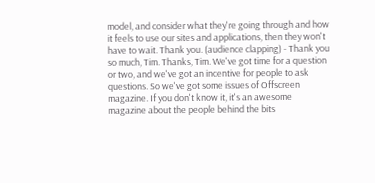model, and consider what they're going through and how it feels to use our sites and applications, then they won't have to wait. Thank you. (audience clapping) - Thank you so much, Tim. Thanks, Tim. We've got time for a question or two, and we've got an incentive for people to ask questions. So we've got some issues of Offscreen magazine. If you don't know it, it's an awesome magazine about the people behind the bits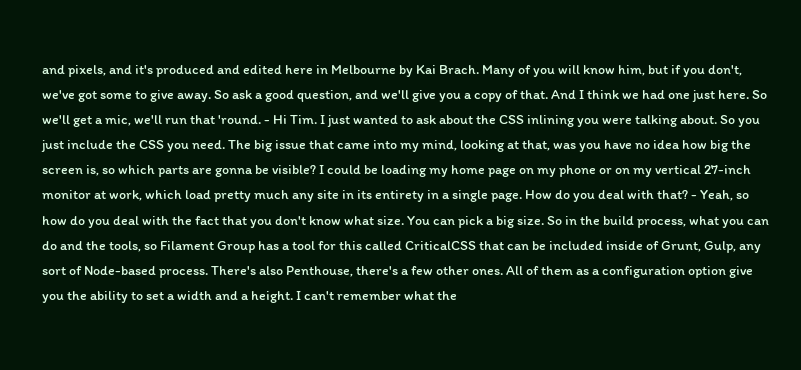and pixels, and it's produced and edited here in Melbourne by Kai Brach. Many of you will know him, but if you don't, we've got some to give away. So ask a good question, and we'll give you a copy of that. And I think we had one just here. So we'll get a mic, we'll run that 'round. - Hi Tim. I just wanted to ask about the CSS inlining you were talking about. So you just include the CSS you need. The big issue that came into my mind, looking at that, was you have no idea how big the screen is, so which parts are gonna be visible? I could be loading my home page on my phone or on my vertical 27-inch monitor at work, which load pretty much any site in its entirety in a single page. How do you deal with that? - Yeah, so how do you deal with the fact that you don't know what size. You can pick a big size. So in the build process, what you can do and the tools, so Filament Group has a tool for this called CriticalCSS that can be included inside of Grunt, Gulp, any sort of Node-based process. There's also Penthouse, there's a few other ones. All of them as a configuration option give you the ability to set a width and a height. I can't remember what the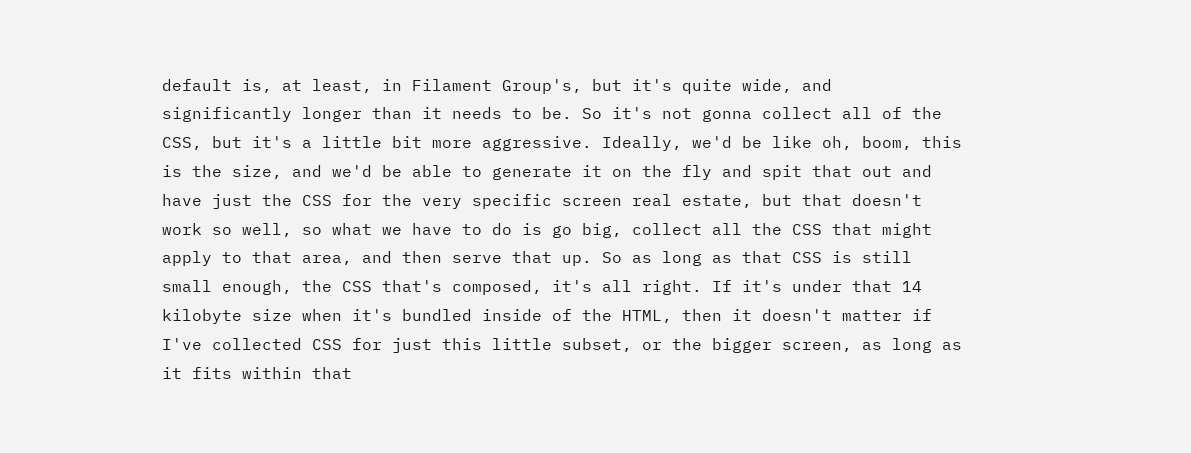default is, at least, in Filament Group's, but it's quite wide, and significantly longer than it needs to be. So it's not gonna collect all of the CSS, but it's a little bit more aggressive. Ideally, we'd be like oh, boom, this is the size, and we'd be able to generate it on the fly and spit that out and have just the CSS for the very specific screen real estate, but that doesn't work so well, so what we have to do is go big, collect all the CSS that might apply to that area, and then serve that up. So as long as that CSS is still small enough, the CSS that's composed, it's all right. If it's under that 14 kilobyte size when it's bundled inside of the HTML, then it doesn't matter if I've collected CSS for just this little subset, or the bigger screen, as long as it fits within that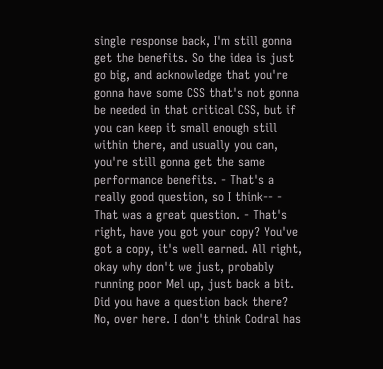single response back, I'm still gonna get the benefits. So the idea is just go big, and acknowledge that you're gonna have some CSS that's not gonna be needed in that critical CSS, but if you can keep it small enough still within there, and usually you can, you're still gonna get the same performance benefits. - That's a really good question, so I think-- - That was a great question. - That's right, have you got your copy? You've got a copy, it's well earned. All right, okay why don't we just, probably running poor Mel up, just back a bit. Did you have a question back there? No, over here. I don't think Codral has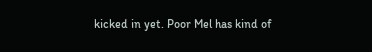kicked in yet. Poor Mel has kind of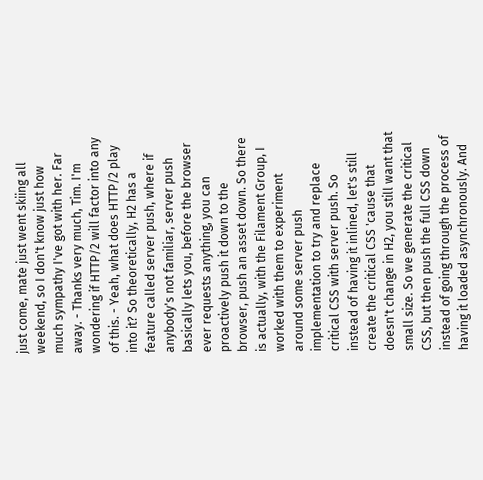just come, mate just went skiing all weekend, so I don't know just how much sympathy I've got with her. Far away. - Thanks very much, Tim. I'm wondering if HTTP/2 will factor into any of this. - Yeah, what does HTTP/2 play into it? So theoretically, H2 has a feature called server push, where if anybody's not familiar, server push basically lets you, before the browser ever requests anything, you can proactively push it down to the browser, push an asset down. So there is actually, with the Filament Group, I worked with them to experiment around some server push implementation to try and replace critical CSS with server push. So instead of having it inlined, let's still create the critical CSS 'cause that doesn't change in H2, you still want that small size. So we generate the critical CSS, but then push the full CSS down instead of going through the process of having it loaded asynchronously. And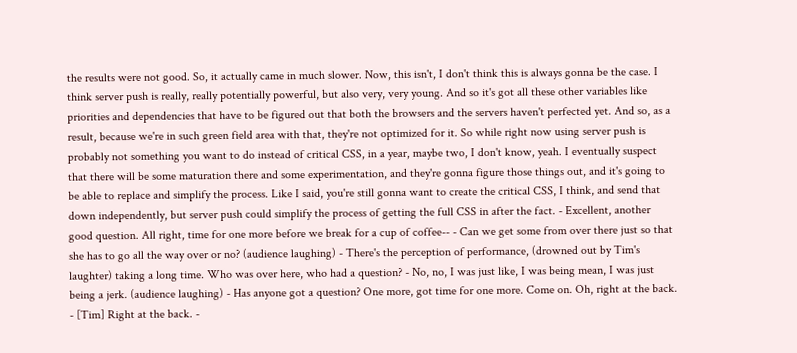the results were not good. So, it actually came in much slower. Now, this isn't, I don't think this is always gonna be the case. I think server push is really, really potentially powerful, but also very, very young. And so it's got all these other variables like priorities and dependencies that have to be figured out that both the browsers and the servers haven't perfected yet. And so, as a result, because we're in such green field area with that, they're not optimized for it. So while right now using server push is probably not something you want to do instead of critical CSS, in a year, maybe two, I don't know, yeah. I eventually suspect that there will be some maturation there and some experimentation, and they're gonna figure those things out, and it's going to be able to replace and simplify the process. Like I said, you're still gonna want to create the critical CSS, I think, and send that down independently, but server push could simplify the process of getting the full CSS in after the fact. - Excellent, another good question. All right, time for one more before we break for a cup of coffee-- - Can we get some from over there just so that she has to go all the way over or no? (audience laughing) - There's the perception of performance, (drowned out by Tim's laughter) taking a long time. Who was over here, who had a question? - No, no, I was just like, I was being mean, I was just being a jerk. (audience laughing) - Has anyone got a question? One more, got time for one more. Come on. Oh, right at the back. - [Tim] Right at the back. -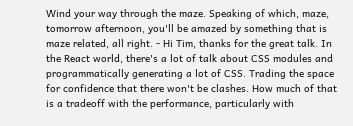Wind your way through the maze. Speaking of which, maze, tomorrow afternoon, you'll be amazed by something that is maze related, all right. - Hi Tim, thanks for the great talk. In the React world, there's a lot of talk about CSS modules and programmatically generating a lot of CSS. Trading the space for confidence that there won't be clashes. How much of that is a tradeoff with the performance, particularly with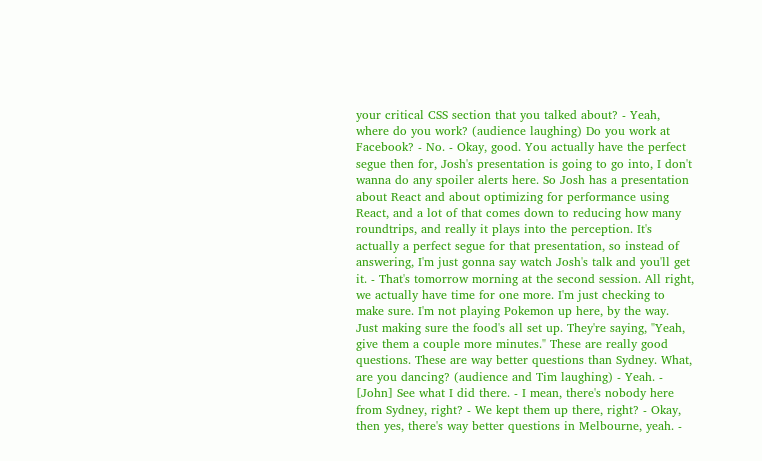your critical CSS section that you talked about? - Yeah, where do you work? (audience laughing) Do you work at Facebook? - No. - Okay, good. You actually have the perfect segue then for, Josh's presentation is going to go into, I don't wanna do any spoiler alerts here. So Josh has a presentation about React and about optimizing for performance using React, and a lot of that comes down to reducing how many roundtrips, and really it plays into the perception. It's actually a perfect segue for that presentation, so instead of answering, I'm just gonna say watch Josh's talk and you'll get it. - That's tomorrow morning at the second session. All right, we actually have time for one more. I'm just checking to make sure. I'm not playing Pokemon up here, by the way. Just making sure the food's all set up. They're saying, "Yeah, give them a couple more minutes." These are really good questions. These are way better questions than Sydney. What, are you dancing? (audience and Tim laughing) - Yeah. - [John] See what I did there. - I mean, there's nobody here from Sydney, right? - We kept them up there, right? - Okay, then yes, there's way better questions in Melbourne, yeah. -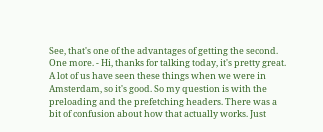See, that's one of the advantages of getting the second. One more. - Hi, thanks for talking today, it's pretty great. A lot of us have seen these things when we were in Amsterdam, so it's good. So my question is with the preloading and the prefetching headers. There was a bit of confusion about how that actually works. Just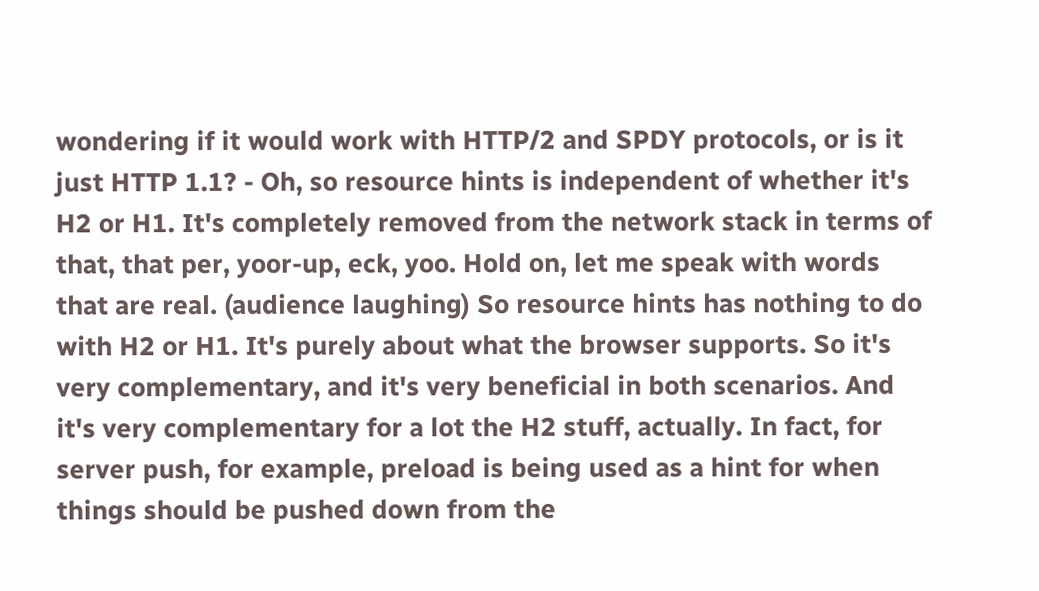wondering if it would work with HTTP/2 and SPDY protocols, or is it just HTTP 1.1? - Oh, so resource hints is independent of whether it's H2 or H1. It's completely removed from the network stack in terms of that, that per, yoor-up, eck, yoo. Hold on, let me speak with words that are real. (audience laughing) So resource hints has nothing to do with H2 or H1. It's purely about what the browser supports. So it's very complementary, and it's very beneficial in both scenarios. And it's very complementary for a lot the H2 stuff, actually. In fact, for server push, for example, preload is being used as a hint for when things should be pushed down from the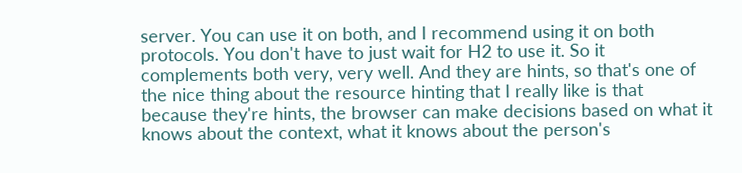server. You can use it on both, and I recommend using it on both protocols. You don't have to just wait for H2 to use it. So it complements both very, very well. And they are hints, so that's one of the nice thing about the resource hinting that I really like is that because they're hints, the browser can make decisions based on what it knows about the context, what it knows about the person's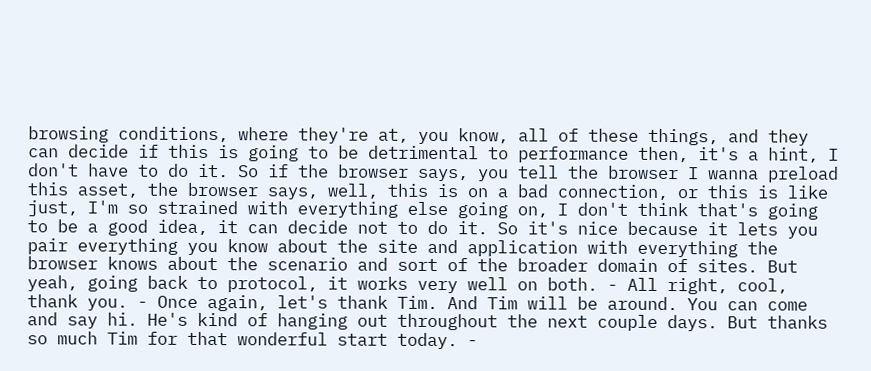browsing conditions, where they're at, you know, all of these things, and they can decide if this is going to be detrimental to performance then, it's a hint, I don't have to do it. So if the browser says, you tell the browser I wanna preload this asset, the browser says, well, this is on a bad connection, or this is like just, I'm so strained with everything else going on, I don't think that's going to be a good idea, it can decide not to do it. So it's nice because it lets you pair everything you know about the site and application with everything the browser knows about the scenario and sort of the broader domain of sites. But yeah, going back to protocol, it works very well on both. - All right, cool, thank you. - Once again, let's thank Tim. And Tim will be around. You can come and say hi. He's kind of hanging out throughout the next couple days. But thanks so much Tim for that wonderful start today. -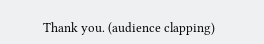Thank you. (audience clapping)